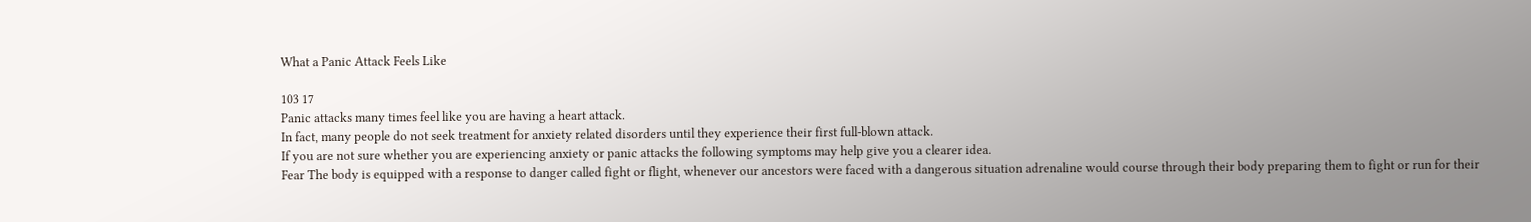What a Panic Attack Feels Like

103 17
Panic attacks many times feel like you are having a heart attack.
In fact, many people do not seek treatment for anxiety related disorders until they experience their first full-blown attack.
If you are not sure whether you are experiencing anxiety or panic attacks the following symptoms may help give you a clearer idea.
Fear The body is equipped with a response to danger called fight or flight, whenever our ancestors were faced with a dangerous situation adrenaline would course through their body preparing them to fight or run for their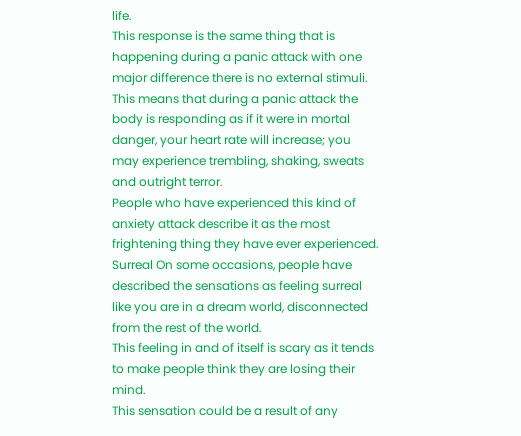life.
This response is the same thing that is happening during a panic attack with one major difference there is no external stimuli.
This means that during a panic attack the body is responding as if it were in mortal danger, your heart rate will increase; you may experience trembling, shaking, sweats and outright terror.
People who have experienced this kind of anxiety attack describe it as the most frightening thing they have ever experienced.
Surreal On some occasions, people have described the sensations as feeling surreal like you are in a dream world, disconnected from the rest of the world.
This feeling in and of itself is scary as it tends to make people think they are losing their mind.
This sensation could be a result of any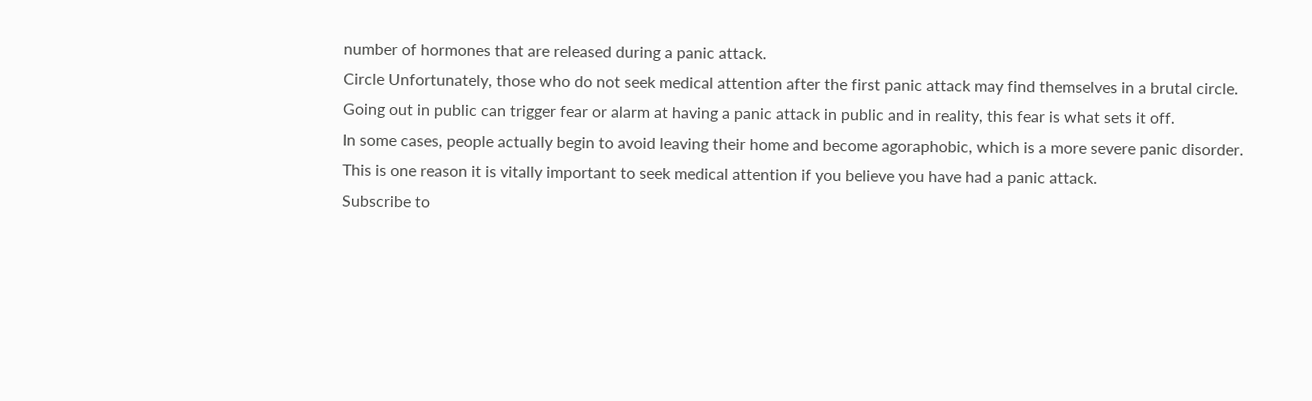number of hormones that are released during a panic attack.
Circle Unfortunately, those who do not seek medical attention after the first panic attack may find themselves in a brutal circle.
Going out in public can trigger fear or alarm at having a panic attack in public and in reality, this fear is what sets it off.
In some cases, people actually begin to avoid leaving their home and become agoraphobic, which is a more severe panic disorder.
This is one reason it is vitally important to seek medical attention if you believe you have had a panic attack.
Subscribe to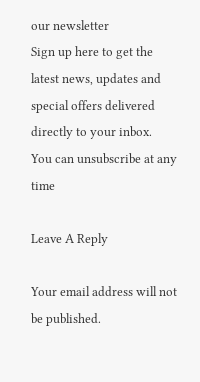our newsletter
Sign up here to get the latest news, updates and special offers delivered directly to your inbox.
You can unsubscribe at any time

Leave A Reply

Your email address will not be published.